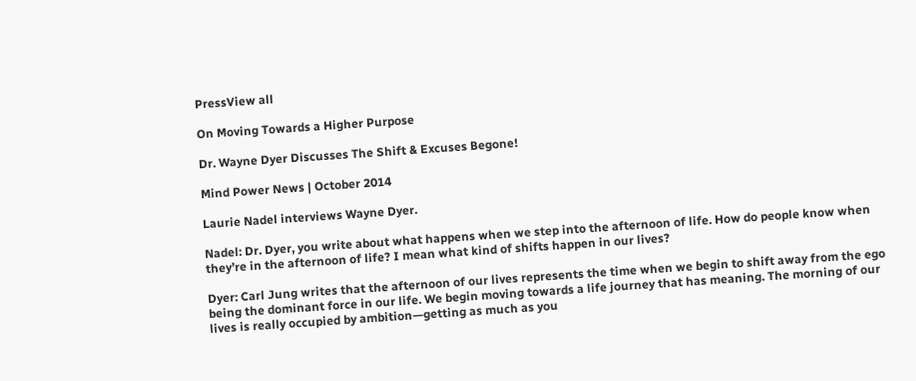PressView all

On Moving Towards a Higher Purpose

Dr. Wayne Dyer Discusses The Shift & Excuses Begone!

Mind Power News | October 2014

Laurie Nadel interviews Wayne Dyer.

Nadel: Dr. Dyer, you write about what happens when we step into the afternoon of life. How do people know when they’re in the afternoon of life? I mean what kind of shifts happen in our lives?

Dyer: Carl Jung writes that the afternoon of our lives represents the time when we begin to shift away from the ego being the dominant force in our life. We begin moving towards a life journey that has meaning. The morning of our lives is really occupied by ambition—getting as much as you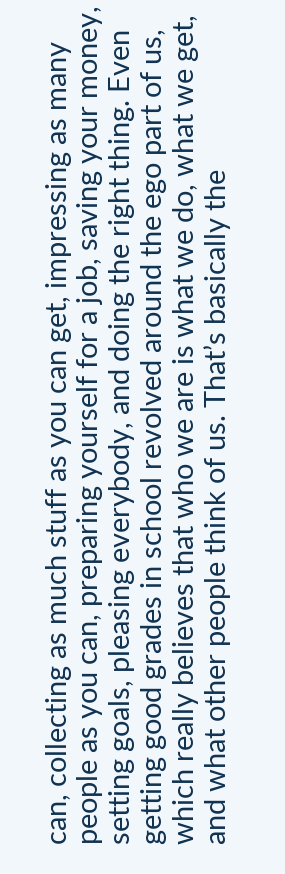can, collecting as much stuff as you can get, impressing as many people as you can, preparing yourself for a job, saving your money, setting goals, pleasing everybody, and doing the right thing. Even getting good grades in school revolved around the ego part of us, which really believes that who we are is what we do, what we get, and what other people think of us. That’s basically the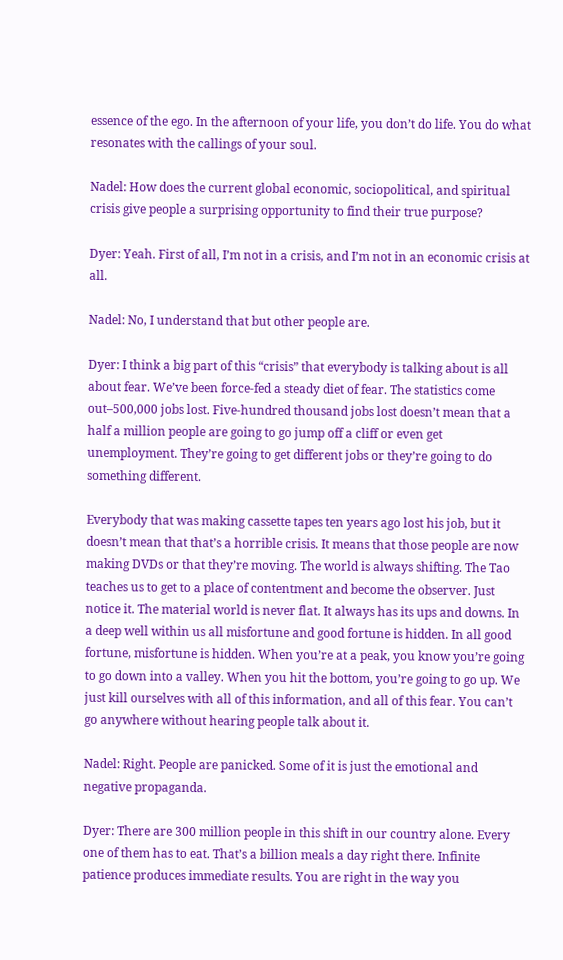essence of the ego. In the afternoon of your life, you don’t do life. You do what resonates with the callings of your soul.

Nadel: How does the current global economic, sociopolitical, and spiritual crisis give people a surprising opportunity to find their true purpose?

Dyer: Yeah. First of all, I’m not in a crisis, and I’m not in an economic crisis at all.

Nadel: No, I understand that but other people are.

Dyer: I think a big part of this “crisis” that everybody is talking about is all about fear. We’ve been force-fed a steady diet of fear. The statistics come out–500,000 jobs lost. Five-hundred thousand jobs lost doesn’t mean that a half a million people are going to go jump off a cliff or even get unemployment. They’re going to get different jobs or they’re going to do something different.

Everybody that was making cassette tapes ten years ago lost his job, but it doesn’t mean that that’s a horrible crisis. It means that those people are now making DVDs or that they’re moving. The world is always shifting. The Tao teaches us to get to a place of contentment and become the observer. Just notice it. The material world is never flat. It always has its ups and downs. In a deep well within us all misfortune and good fortune is hidden. In all good fortune, misfortune is hidden. When you’re at a peak, you know you’re going to go down into a valley. When you hit the bottom, you’re going to go up. We just kill ourselves with all of this information, and all of this fear. You can’t go anywhere without hearing people talk about it.

Nadel: Right. People are panicked. Some of it is just the emotional and negative propaganda.

Dyer: There are 300 million people in this shift in our country alone. Every one of them has to eat. That’s a billion meals a day right there. Infinite patience produces immediate results. You are right in the way you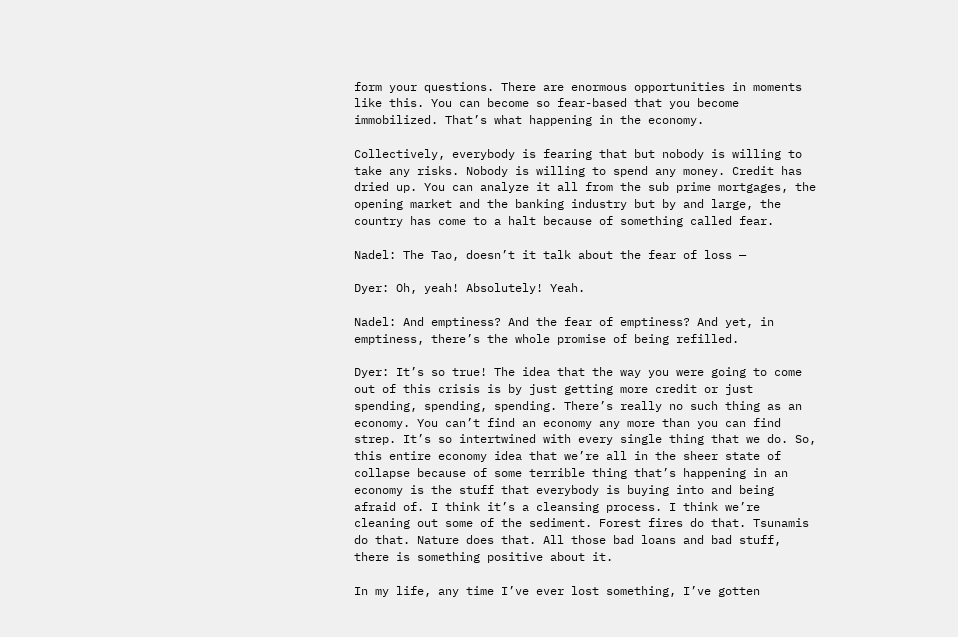form your questions. There are enormous opportunities in moments like this. You can become so fear-based that you become immobilized. That’s what happening in the economy.

Collectively, everybody is fearing that but nobody is willing to take any risks. Nobody is willing to spend any money. Credit has dried up. You can analyze it all from the sub prime mortgages, the opening market and the banking industry but by and large, the country has come to a halt because of something called fear.

Nadel: The Tao, doesn’t it talk about the fear of loss —

Dyer: Oh, yeah! Absolutely! Yeah.

Nadel: And emptiness? And the fear of emptiness? And yet, in emptiness, there’s the whole promise of being refilled.

Dyer: It’s so true! The idea that the way you were going to come out of this crisis is by just getting more credit or just spending, spending, spending. There’s really no such thing as an economy. You can’t find an economy any more than you can find strep. It’s so intertwined with every single thing that we do. So, this entire economy idea that we’re all in the sheer state of collapse because of some terrible thing that’s happening in an economy is the stuff that everybody is buying into and being afraid of. I think it’s a cleansing process. I think we’re cleaning out some of the sediment. Forest fires do that. Tsunamis do that. Nature does that. All those bad loans and bad stuff, there is something positive about it.

In my life, any time I’ve ever lost something, I’ve gotten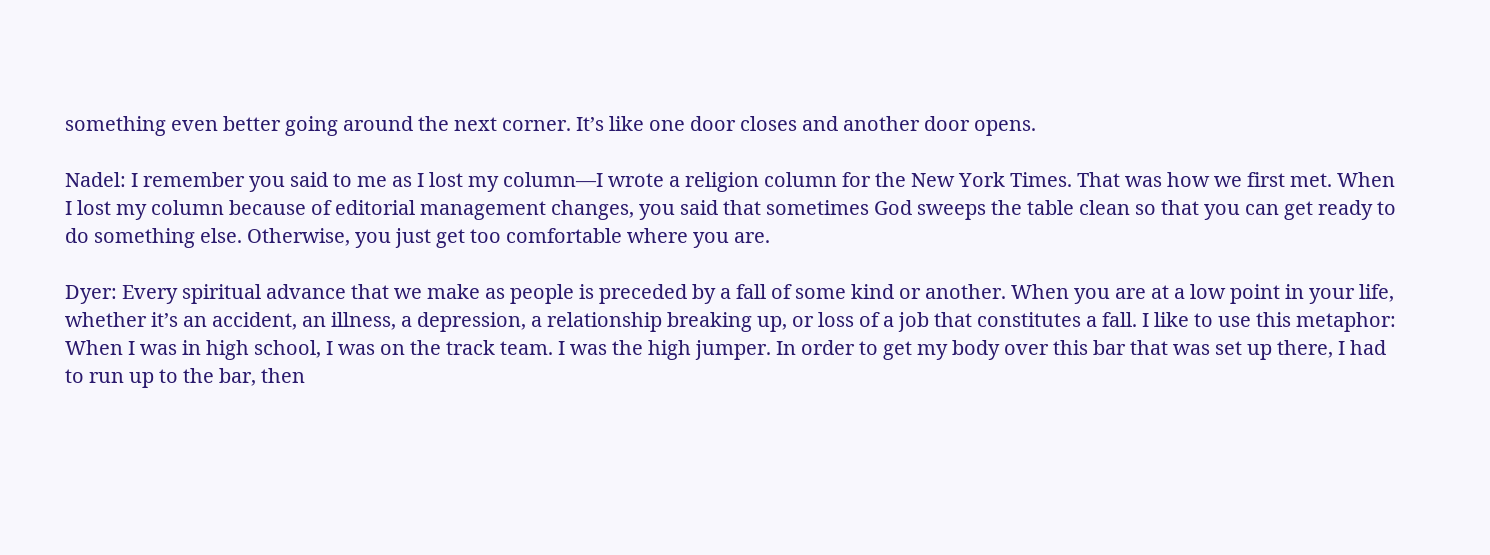something even better going around the next corner. It’s like one door closes and another door opens.

Nadel: I remember you said to me as I lost my column—I wrote a religion column for the New York Times. That was how we first met. When I lost my column because of editorial management changes, you said that sometimes God sweeps the table clean so that you can get ready to do something else. Otherwise, you just get too comfortable where you are.

Dyer: Every spiritual advance that we make as people is preceded by a fall of some kind or another. When you are at a low point in your life, whether it’s an accident, an illness, a depression, a relationship breaking up, or loss of a job that constitutes a fall. I like to use this metaphor: When I was in high school, I was on the track team. I was the high jumper. In order to get my body over this bar that was set up there, I had to run up to the bar, then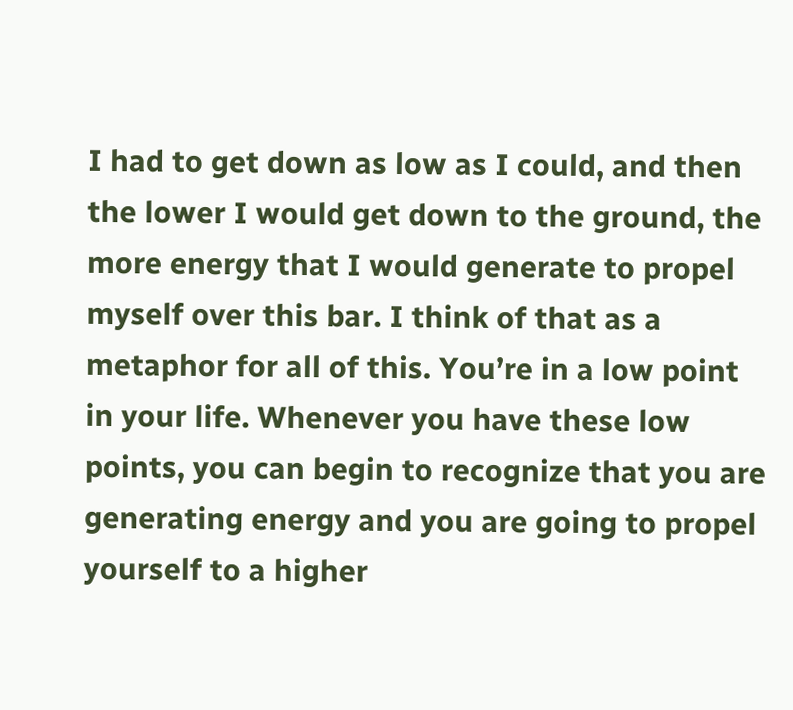I had to get down as low as I could, and then the lower I would get down to the ground, the more energy that I would generate to propel myself over this bar. I think of that as a metaphor for all of this. You’re in a low point in your life. Whenever you have these low points, you can begin to recognize that you are generating energy and you are going to propel yourself to a higher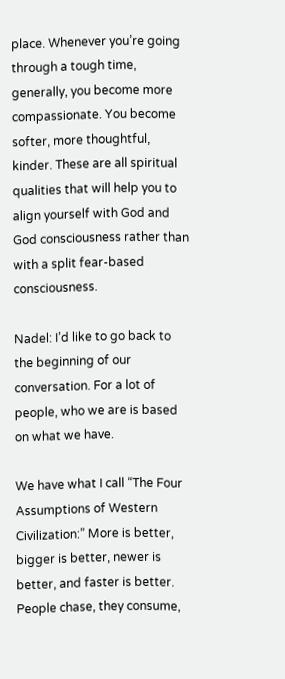place. Whenever you’re going through a tough time, generally, you become more compassionate. You become softer, more thoughtful, kinder. These are all spiritual qualities that will help you to align yourself with God and God consciousness rather than with a split fear-based consciousness.

Nadel: I’d like to go back to the beginning of our conversation. For a lot of people, who we are is based on what we have.

We have what I call “The Four Assumptions of Western Civilization:” More is better, bigger is better, newer is better, and faster is better. People chase, they consume,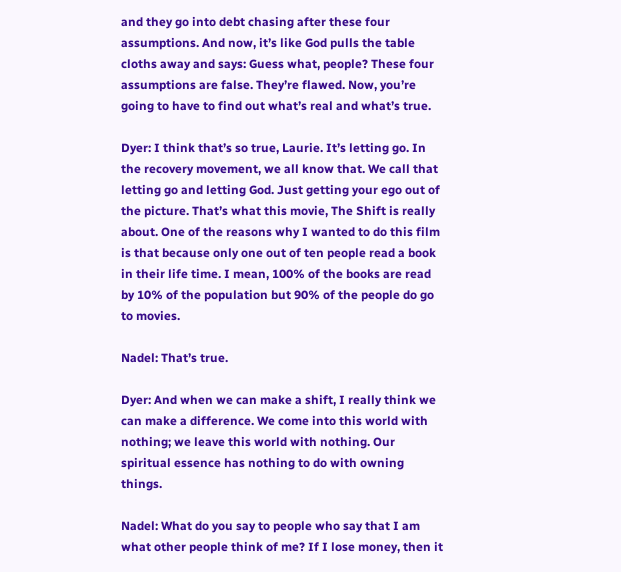and they go into debt chasing after these four assumptions. And now, it’s like God pulls the table cloths away and says: Guess what, people? These four assumptions are false. They’re flawed. Now, you’re going to have to find out what’s real and what’s true.

Dyer: I think that’s so true, Laurie. It’s letting go. In the recovery movement, we all know that. We call that letting go and letting God. Just getting your ego out of the picture. That’s what this movie, The Shift is really about. One of the reasons why I wanted to do this film is that because only one out of ten people read a book in their life time. I mean, 100% of the books are read by 10% of the population but 90% of the people do go to movies.

Nadel: That’s true.

Dyer: And when we can make a shift, I really think we can make a difference. We come into this world with nothing; we leave this world with nothing. Our spiritual essence has nothing to do with owning things.

Nadel: What do you say to people who say that I am what other people think of me? If I lose money, then it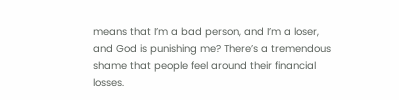means that I’m a bad person, and I’m a loser, and God is punishing me? There’s a tremendous shame that people feel around their financial losses.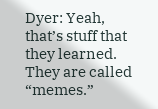Dyer: Yeah, that’s stuff that they learned. They are called “memes.”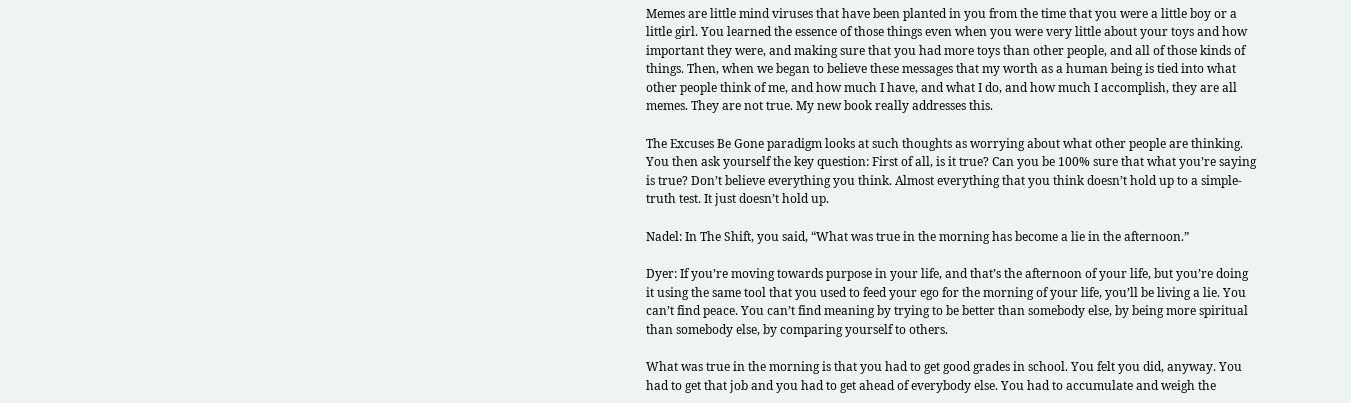Memes are little mind viruses that have been planted in you from the time that you were a little boy or a little girl. You learned the essence of those things even when you were very little about your toys and how important they were, and making sure that you had more toys than other people, and all of those kinds of things. Then, when we began to believe these messages that my worth as a human being is tied into what other people think of me, and how much I have, and what I do, and how much I accomplish, they are all memes. They are not true. My new book really addresses this.

The Excuses Be Gone paradigm looks at such thoughts as worrying about what other people are thinking. You then ask yourself the key question: First of all, is it true? Can you be 100% sure that what you’re saying is true? Don’t believe everything you think. Almost everything that you think doesn’t hold up to a simple-truth test. It just doesn’t hold up.

Nadel: In The Shift, you said, “What was true in the morning has become a lie in the afternoon.”

Dyer: If you’re moving towards purpose in your life, and that’s the afternoon of your life, but you’re doing it using the same tool that you used to feed your ego for the morning of your life, you’ll be living a lie. You can’t find peace. You can’t find meaning by trying to be better than somebody else, by being more spiritual than somebody else, by comparing yourself to others.

What was true in the morning is that you had to get good grades in school. You felt you did, anyway. You had to get that job and you had to get ahead of everybody else. You had to accumulate and weigh the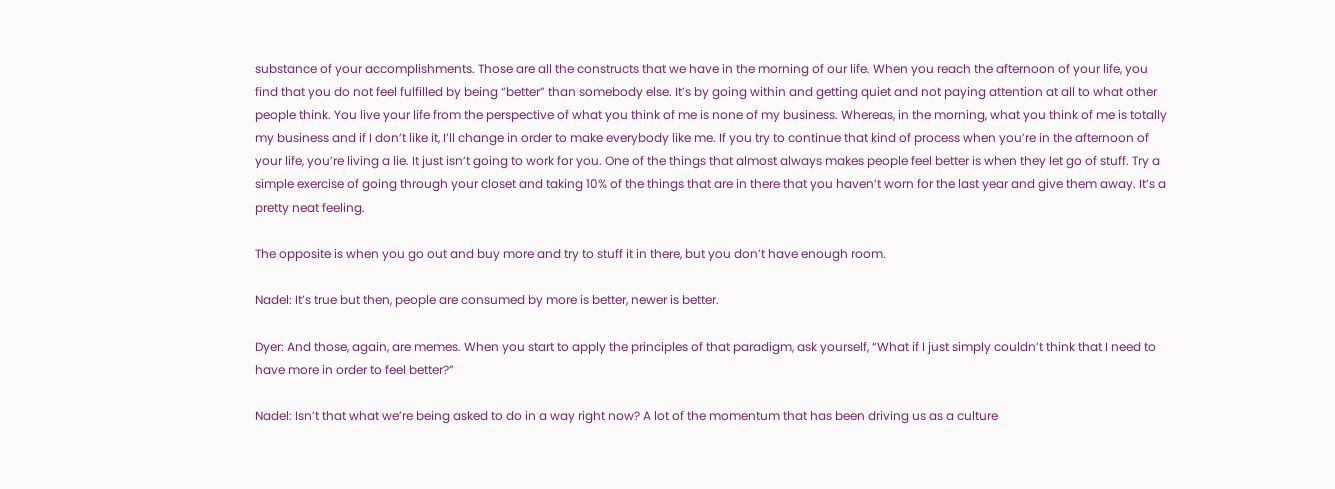substance of your accomplishments. Those are all the constructs that we have in the morning of our life. When you reach the afternoon of your life, you find that you do not feel fulfilled by being “better” than somebody else. It’s by going within and getting quiet and not paying attention at all to what other people think. You live your life from the perspective of what you think of me is none of my business. Whereas, in the morning, what you think of me is totally my business and if I don’t like it, I’ll change in order to make everybody like me. If you try to continue that kind of process when you’re in the afternoon of your life, you’re living a lie. It just isn’t going to work for you. One of the things that almost always makes people feel better is when they let go of stuff. Try a simple exercise of going through your closet and taking 10% of the things that are in there that you haven’t worn for the last year and give them away. It’s a pretty neat feeling.

The opposite is when you go out and buy more and try to stuff it in there, but you don’t have enough room.

Nadel: It’s true but then, people are consumed by more is better, newer is better.

Dyer: And those, again, are memes. When you start to apply the principles of that paradigm, ask yourself, “What if I just simply couldn’t think that I need to have more in order to feel better?”

Nadel: Isn’t that what we’re being asked to do in a way right now? A lot of the momentum that has been driving us as a culture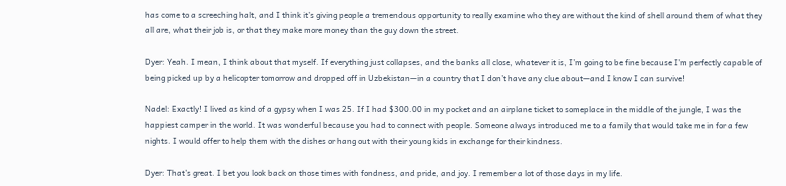has come to a screeching halt, and I think it’s giving people a tremendous opportunity to really examine who they are without the kind of shell around them of what they all are, what their job is, or that they make more money than the guy down the street.

Dyer: Yeah. I mean, I think about that myself. If everything just collapses, and the banks all close, whatever it is, I’m going to be fine because I’m perfectly capable of being picked up by a helicopter tomorrow and dropped off in Uzbekistan—in a country that I don’t have any clue about—and I know I can survive!

Nadel: Exactly! I lived as kind of a gypsy when I was 25. If I had $300.00 in my pocket and an airplane ticket to someplace in the middle of the jungle, I was the happiest camper in the world. It was wonderful because you had to connect with people. Someone always introduced me to a family that would take me in for a few nights. I would offer to help them with the dishes or hang out with their young kids in exchange for their kindness.

Dyer: That’s great. I bet you look back on those times with fondness, and pride, and joy. I remember a lot of those days in my life.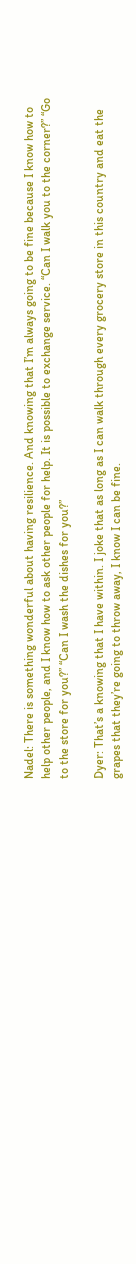Nadel: There is something wonderful about having resilience. And knowing that I’m always going to be fine because I know how to help other people, and I know how to ask other people for help. It is possible to exchange service. “Can I walk you to the corner?” “Go to the store for you?” “Can I wash the dishes for you?”

Dyer: That’s a knowing that I have within. I joke that as long as I can walk through every grocery store in this country and eat the grapes that they’re going to throw away, I know I can be fine.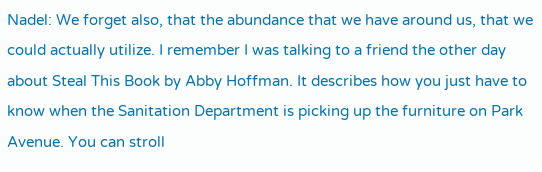Nadel: We forget also, that the abundance that we have around us, that we could actually utilize. I remember I was talking to a friend the other day about Steal This Book by Abby Hoffman. It describes how you just have to know when the Sanitation Department is picking up the furniture on Park Avenue. You can stroll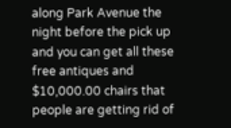along Park Avenue the night before the pick up and you can get all these free antiques and $10,000.00 chairs that people are getting rid of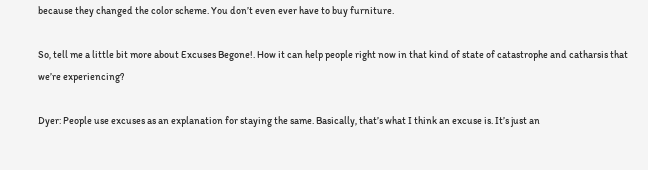because they changed the color scheme. You don’t even ever have to buy furniture.

So, tell me a little bit more about Excuses Begone!. How it can help people right now in that kind of state of catastrophe and catharsis that we’re experiencing?

Dyer: People use excuses as an explanation for staying the same. Basically, that’s what I think an excuse is. It’s just an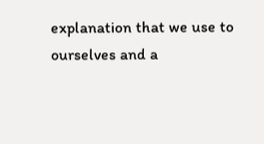explanation that we use to ourselves and a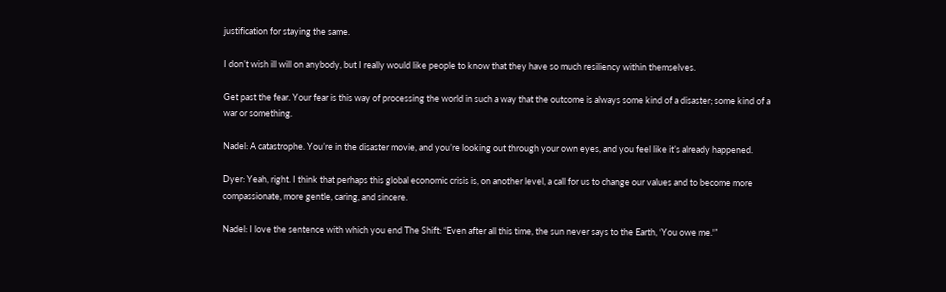justification for staying the same.

I don’t wish ill will on anybody, but I really would like people to know that they have so much resiliency within themselves.

Get past the fear. Your fear is this way of processing the world in such a way that the outcome is always some kind of a disaster; some kind of a war or something.

Nadel: A catastrophe. You’re in the disaster movie, and you’re looking out through your own eyes, and you feel like it’s already happened.

Dyer: Yeah, right. I think that perhaps this global economic crisis is, on another level, a call for us to change our values and to become more compassionate, more gentle, caring, and sincere.

Nadel: I love the sentence with which you end The Shift: “Even after all this time, the sun never says to the Earth, ‘You owe me.'”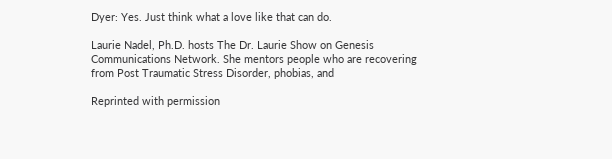Dyer: Yes. Just think what a love like that can do.

Laurie Nadel, Ph.D. hosts The Dr. Laurie Show on Genesis Communications Network. She mentors people who are recovering from Post Traumatic Stress Disorder, phobias, and

Reprinted with permission